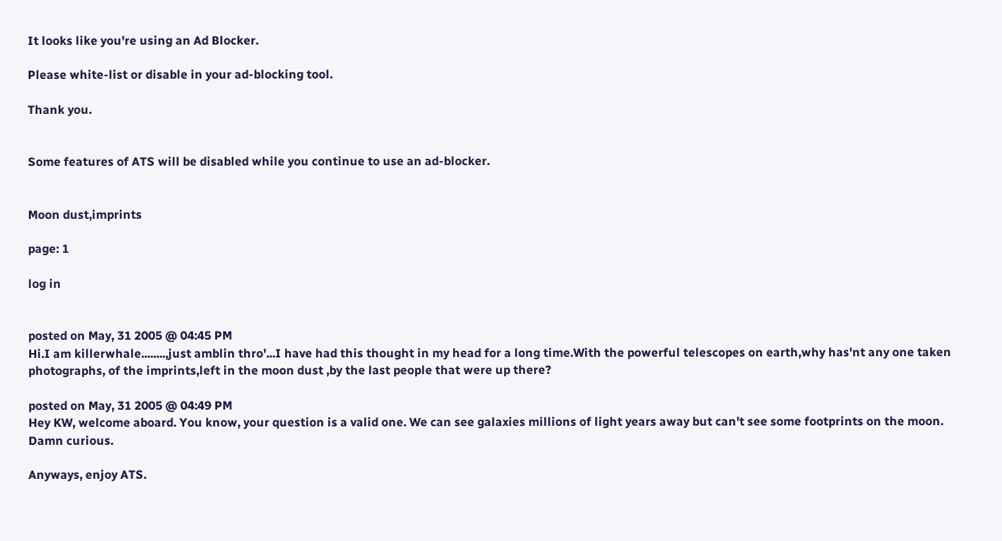It looks like you're using an Ad Blocker.

Please white-list or disable in your ad-blocking tool.

Thank you.


Some features of ATS will be disabled while you continue to use an ad-blocker.


Moon dust,imprints

page: 1

log in


posted on May, 31 2005 @ 04:45 PM
Hi.I am killerwhale........,just amblin thro'...I have had this thought in my head for a long time.With the powerful telescopes on earth,why has'nt any one taken photographs, of the imprints,left in the moon dust ,by the last people that were up there?

posted on May, 31 2005 @ 04:49 PM
Hey KW, welcome aboard. You know, your question is a valid one. We can see galaxies millions of light years away but can't see some footprints on the moon. Damn curious.

Anyways, enjoy ATS.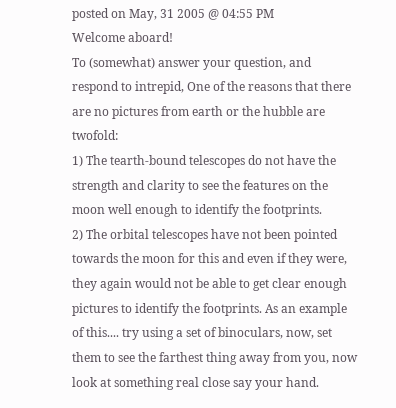posted on May, 31 2005 @ 04:55 PM
Welcome aboard!
To (somewhat) answer your question, and respond to intrepid, One of the reasons that there are no pictures from earth or the hubble are twofold:
1) The tearth-bound telescopes do not have the strength and clarity to see the features on the moon well enough to identify the footprints.
2) The orbital telescopes have not been pointed towards the moon for this and even if they were, they again would not be able to get clear enough pictures to identify the footprints. As an example of this.... try using a set of binoculars, now, set them to see the farthest thing away from you, now look at something real close say your hand.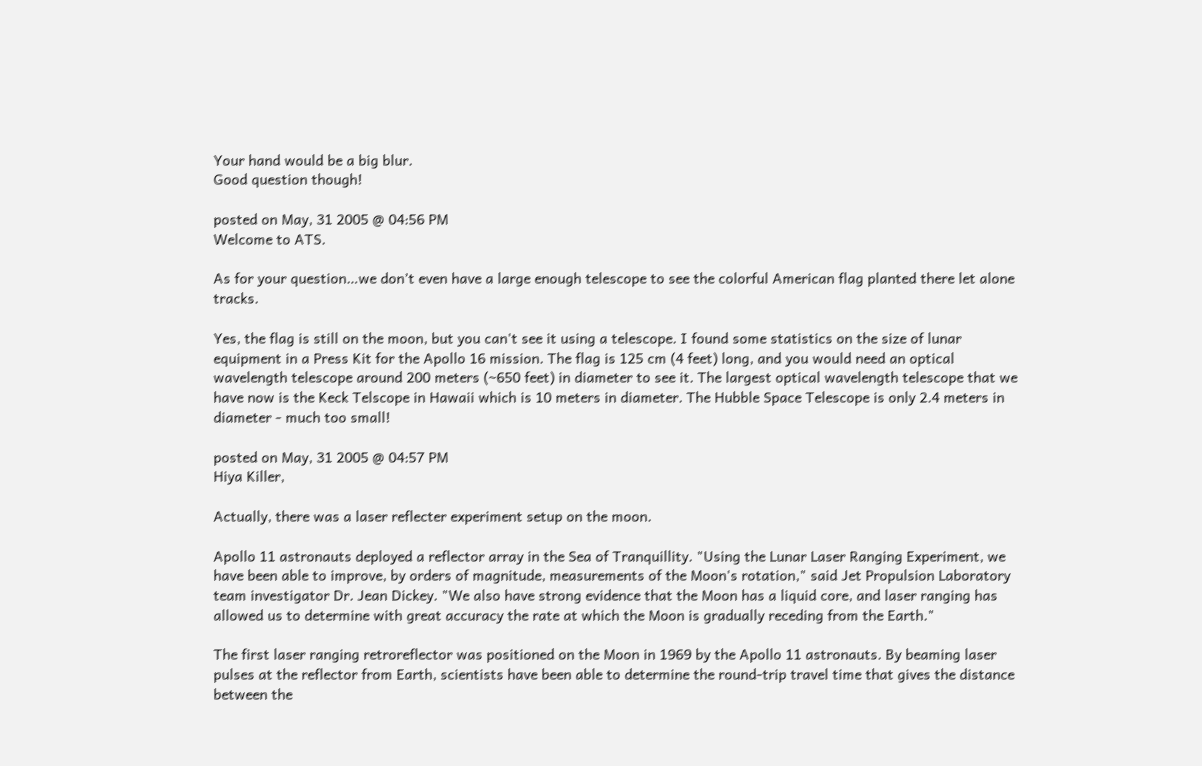Your hand would be a big blur.
Good question though!

posted on May, 31 2005 @ 04:56 PM
Welcome to ATS.

As for your question…we don’t even have a large enough telescope to see the colorful American flag planted there let alone tracks.

Yes, the flag is still on the moon, but you can't see it using a telescope. I found some statistics on the size of lunar equipment in a Press Kit for the Apollo 16 mission. The flag is 125 cm (4 feet) long, and you would need an optical wavelength telescope around 200 meters (~650 feet) in diameter to see it. The largest optical wavelength telescope that we have now is the Keck Telscope in Hawaii which is 10 meters in diameter. The Hubble Space Telescope is only 2.4 meters in diameter - much too small!

posted on May, 31 2005 @ 04:57 PM
Hiya Killer,

Actually, there was a laser reflecter experiment setup on the moon.

Apollo 11 astronauts deployed a reflector array in the Sea of Tranquillity. "Using the Lunar Laser Ranging Experiment, we have been able to improve, by orders of magnitude, measurements of the Moon's rotation," said Jet Propulsion Laboratory team investigator Dr. Jean Dickey. "We also have strong evidence that the Moon has a liquid core, and laser ranging has allowed us to determine with great accuracy the rate at which the Moon is gradually receding from the Earth."

The first laser ranging retroreflector was positioned on the Moon in 1969 by the Apollo 11 astronauts. By beaming laser pulses at the reflector from Earth, scientists have been able to determine the round-trip travel time that gives the distance between the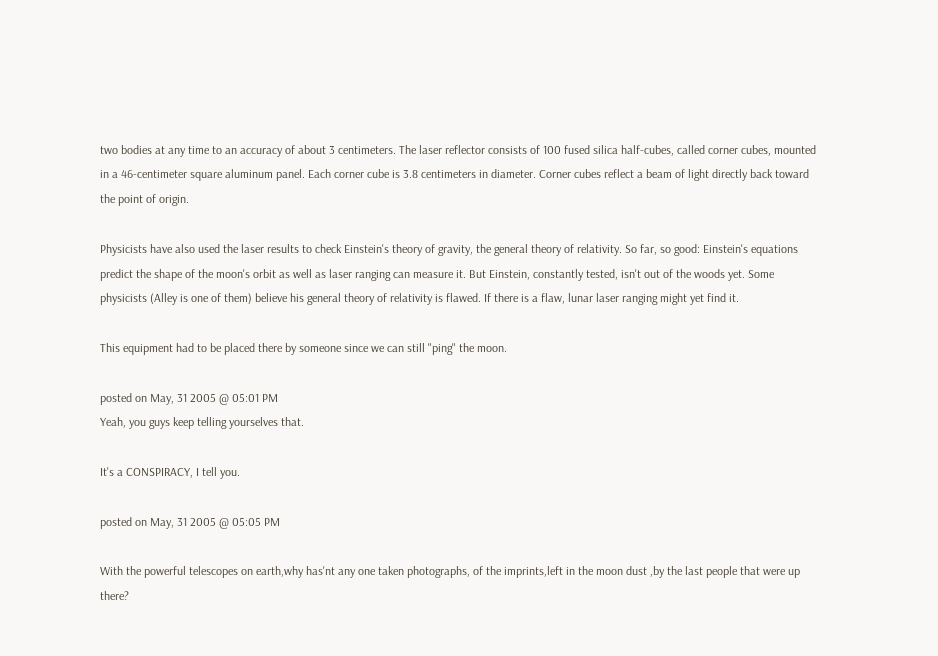two bodies at any time to an accuracy of about 3 centimeters. The laser reflector consists of 100 fused silica half-cubes, called corner cubes, mounted in a 46-centimeter square aluminum panel. Each corner cube is 3.8 centimeters in diameter. Corner cubes reflect a beam of light directly back toward the point of origin.

Physicists have also used the laser results to check Einstein's theory of gravity, the general theory of relativity. So far, so good: Einstein's equations predict the shape of the moon's orbit as well as laser ranging can measure it. But Einstein, constantly tested, isn't out of the woods yet. Some physicists (Alley is one of them) believe his general theory of relativity is flawed. If there is a flaw, lunar laser ranging might yet find it.

This equipment had to be placed there by someone since we can still "ping" the moon.

posted on May, 31 2005 @ 05:01 PM
Yeah, you guys keep telling yourselves that.

It's a CONSPIRACY, I tell you.

posted on May, 31 2005 @ 05:05 PM

With the powerful telescopes on earth,why has'nt any one taken photographs, of the imprints,left in the moon dust ,by the last people that were up there?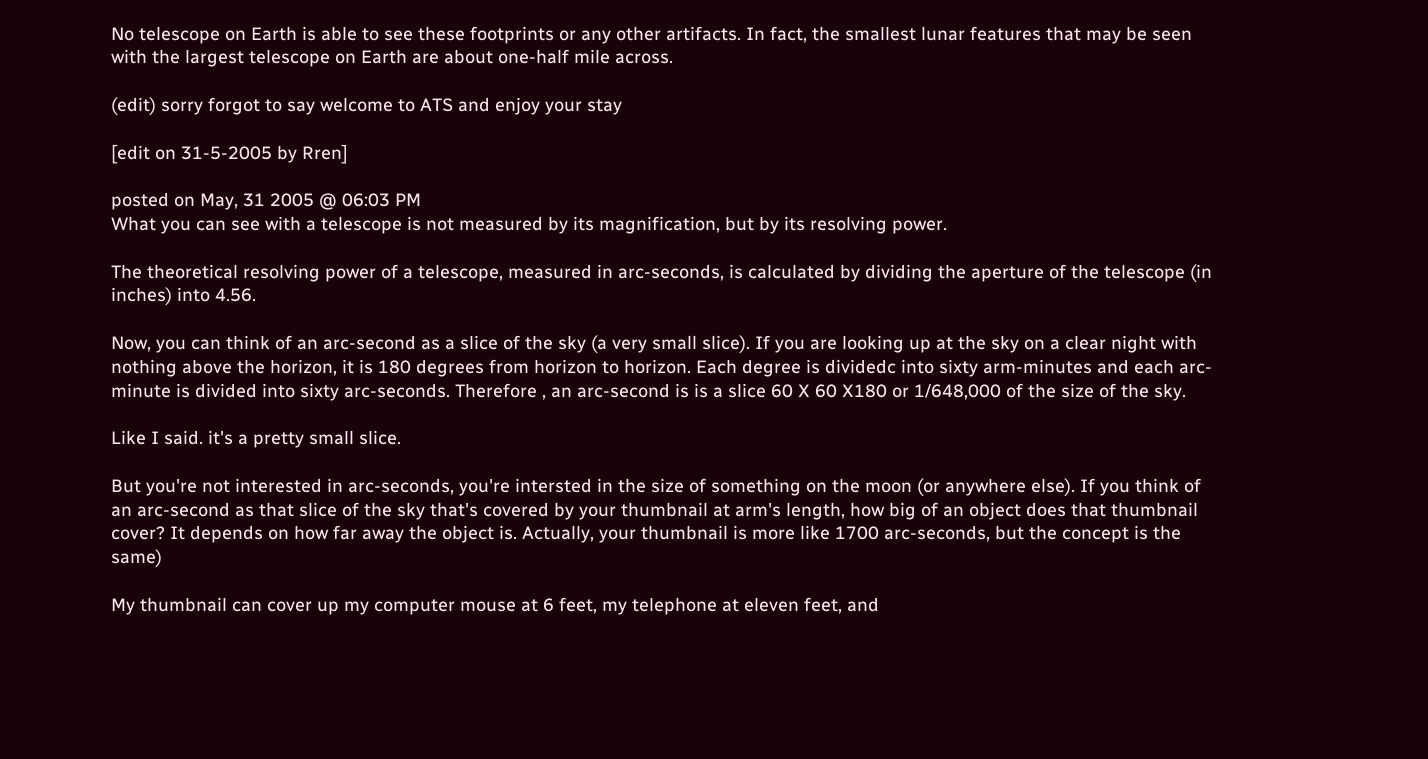No telescope on Earth is able to see these footprints or any other artifacts. In fact, the smallest lunar features that may be seen with the largest telescope on Earth are about one-half mile across.

(edit) sorry forgot to say welcome to ATS and enjoy your stay

[edit on 31-5-2005 by Rren]

posted on May, 31 2005 @ 06:03 PM
What you can see with a telescope is not measured by its magnification, but by its resolving power.

The theoretical resolving power of a telescope, measured in arc-seconds, is calculated by dividing the aperture of the telescope (in inches) into 4.56.

Now, you can think of an arc-second as a slice of the sky (a very small slice). If you are looking up at the sky on a clear night with nothing above the horizon, it is 180 degrees from horizon to horizon. Each degree is dividedc into sixty arm-minutes and each arc-minute is divided into sixty arc-seconds. Therefore , an arc-second is is a slice 60 X 60 X180 or 1/648,000 of the size of the sky.

Like I said. it's a pretty small slice.

But you're not interested in arc-seconds, you're intersted in the size of something on the moon (or anywhere else). If you think of an arc-second as that slice of the sky that's covered by your thumbnail at arm's length, how big of an object does that thumbnail cover? It depends on how far away the object is. Actually, your thumbnail is more like 1700 arc-seconds, but the concept is the same)

My thumbnail can cover up my computer mouse at 6 feet, my telephone at eleven feet, and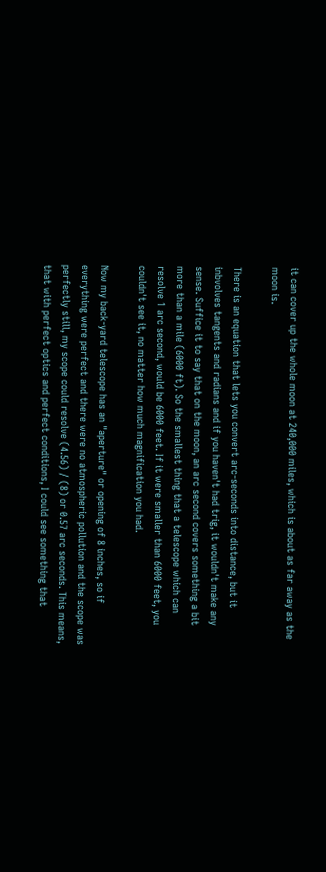it can cover up the whole moon at 240,000 miles, which is about as far away as the moon is.

There is an equation that lets you convert arc-seconds into distance, but it inbvolves tangents and radians and if you haven't had trig, it wouldn't make any sense. Suffice it to say that on the moon, an arc second covers something a bit more than a mile (6000 ft). So the smallest thing that a telescope which can resolve 1 arc second, would be 6000 feet. If it were smaller than 6000 feet, you couldn't see it, no matter how much magnification you had.

Now my back-yard telescope has an "aperture" or opening of 8 inches, so if everything were perfect and there were no atmospheric pollution and the scope was perfectly still, my scope could resolve (4.56) / (8) or 0.57 arc seconds. This means, that with perfect optics and perfect conditions, I could see something that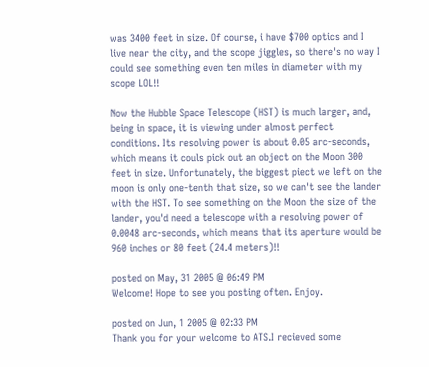was 3400 feet in size. Of course, i have $700 optics and I live near the city, and the scope jiggles, so there's no way I could see something even ten miles in diameter with my scope LOL!!

Now the Hubble Space Telescope (HST) is much larger, and, being in space, it is viewing under almost perfect conditions. Its resolving power is about 0.05 arc-seconds, which means it couls pick out an object on the Moon 300 feet in size. Unfortunately, the biggest piect we left on the moon is only one-tenth that size, so we can't see the lander with the HST. To see something on the Moon the size of the lander, you'd need a telescope with a resolving power of 0.0048 arc-seconds, which means that its aperture would be 960 inches or 80 feet (24.4 meters)!!

posted on May, 31 2005 @ 06:49 PM
Welcome! Hope to see you posting often. Enjoy.

posted on Jun, 1 2005 @ 02:33 PM
Thank you for your welcome to ATS.I recieved some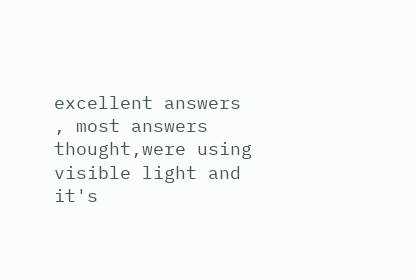excellent answers , most answers thought,were using visible light and it's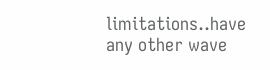limitations..have any other wave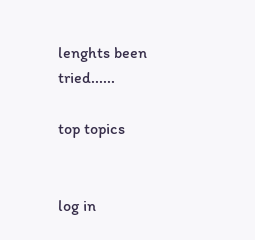lenghts been tried......

top topics


log in